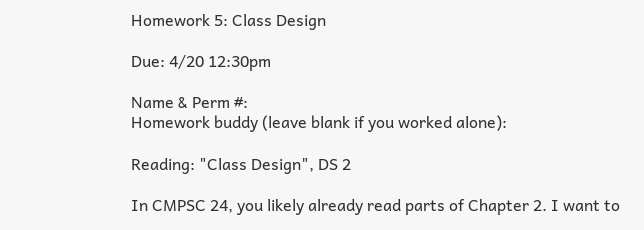Homework 5: Class Design

Due: 4/20 12:30pm

Name & Perm #:
Homework buddy (leave blank if you worked alone):

Reading: "Class Design", DS 2

In CMPSC 24, you likely already read parts of Chapter 2. I want to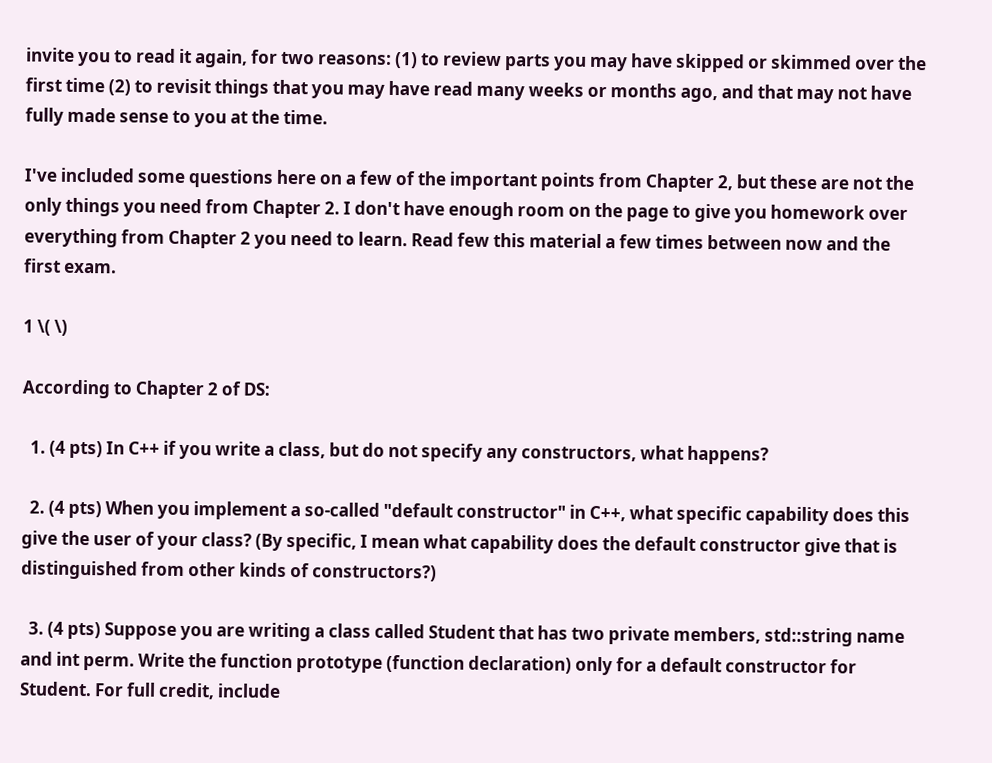invite you to read it again, for two reasons: (1) to review parts you may have skipped or skimmed over the first time (2) to revisit things that you may have read many weeks or months ago, and that may not have fully made sense to you at the time.

I've included some questions here on a few of the important points from Chapter 2, but these are not the only things you need from Chapter 2. I don't have enough room on the page to give you homework over everything from Chapter 2 you need to learn. Read few this material a few times between now and the first exam.

1 \( \)

According to Chapter 2 of DS:

  1. (4 pts) In C++ if you write a class, but do not specify any constructors, what happens?

  2. (4 pts) When you implement a so-called "default constructor" in C++, what specific capability does this give the user of your class? (By specific, I mean what capability does the default constructor give that is distinguished from other kinds of constructors?)

  3. (4 pts) Suppose you are writing a class called Student that has two private members, std::string name and int perm. Write the function prototype (function declaration) only for a default constructor for Student. For full credit, include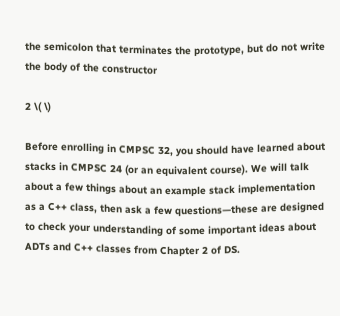the semicolon that terminates the prototype, but do not write the body of the constructor

2 \( \)

Before enrolling in CMPSC 32, you should have learned about stacks in CMPSC 24 (or an equivalent course). We will talk about a few things about an example stack implementation as a C++ class, then ask a few questions—these are designed to check your understanding of some important ideas about ADTs and C++ classes from Chapter 2 of DS.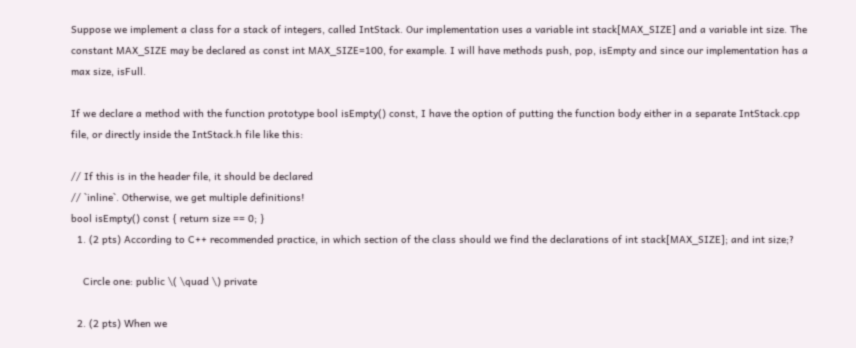Suppose we implement a class for a stack of integers, called IntStack. Our implementation uses a variable int stack[MAX_SIZE] and a variable int size. The constant MAX_SIZE may be declared as const int MAX_SIZE=100, for example. I will have methods push, pop, isEmpty and since our implementation has a max size, isFull.

If we declare a method with the function prototype bool isEmpty() const, I have the option of putting the function body either in a separate IntStack.cpp file, or directly inside the IntStack.h file like this:

// If this is in the header file, it should be declared
// `inline`. Otherwise, we get multiple definitions!
bool isEmpty() const { return size == 0; }
  1. (2 pts) According to C++ recommended practice, in which section of the class should we find the declarations of int stack[MAX_SIZE]; and int size;?

    Circle one: public \( \quad \) private

  2. (2 pts) When we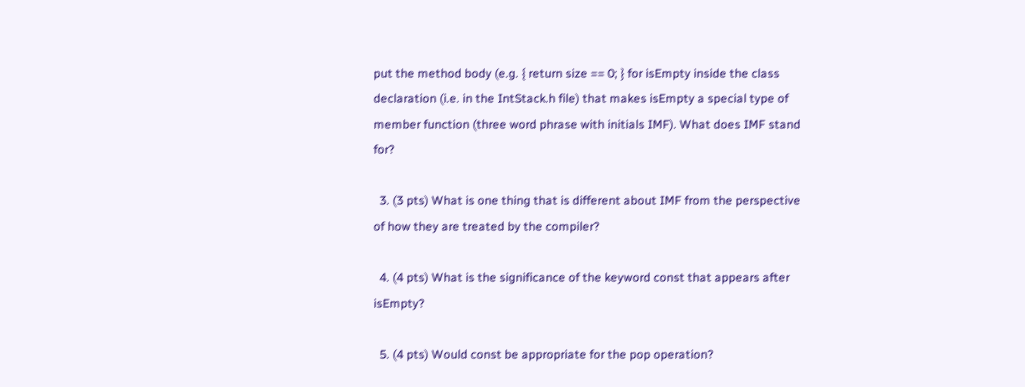put the method body (e.g. { return size == 0; } for isEmpty inside the class declaration (i.e. in the IntStack.h file) that makes isEmpty a special type of member function (three word phrase with initials IMF). What does IMF stand for?

  3. (3 pts) What is one thing that is different about IMF from the perspective of how they are treated by the compiler?

  4. (4 pts) What is the significance of the keyword const that appears after isEmpty?

  5. (4 pts) Would const be appropriate for the pop operation?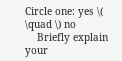Circle one: yes \( \quad \) no
    Briefly explain your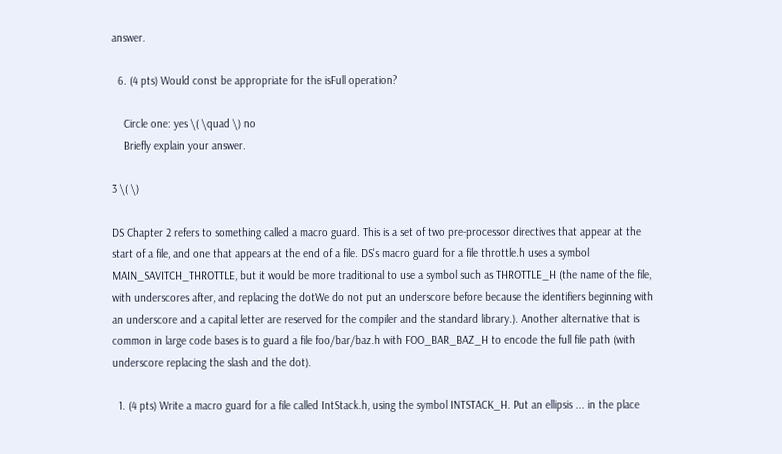answer.

  6. (4 pts) Would const be appropriate for the isFull operation?

    Circle one: yes \( \quad \) no
    Briefly explain your answer.

3 \( \)

DS Chapter 2 refers to something called a macro guard. This is a set of two pre-processor directives that appear at the start of a file, and one that appears at the end of a file. DS's macro guard for a file throttle.h uses a symbol MAIN_SAVITCH_THROTTLE, but it would be more traditional to use a symbol such as THROTTLE_H (the name of the file, with underscores after, and replacing the dotWe do not put an underscore before because the identifiers beginning with an underscore and a capital letter are reserved for the compiler and the standard library.). Another alternative that is common in large code bases is to guard a file foo/bar/baz.h with FOO_BAR_BAZ_H to encode the full file path (with underscore replacing the slash and the dot).

  1. (4 pts) Write a macro guard for a file called IntStack.h, using the symbol INTSTACK_H. Put an ellipsis ... in the place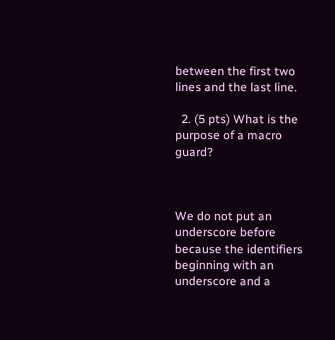between the first two lines and the last line.

  2. (5 pts) What is the purpose of a macro guard?



We do not put an underscore before because the identifiers beginning with an underscore and a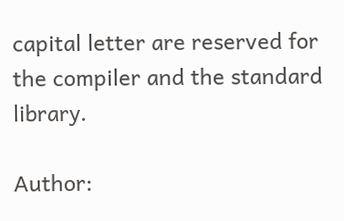capital letter are reserved for the compiler and the standard library.

Author: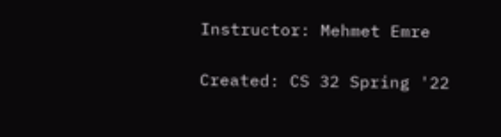Instructor: Mehmet Emre

Created: CS 32 Spring '22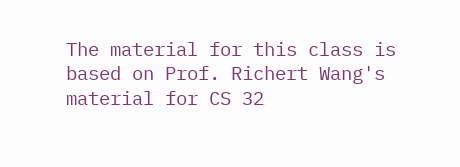The material for this class is based on Prof. Richert Wang's material for CS 32